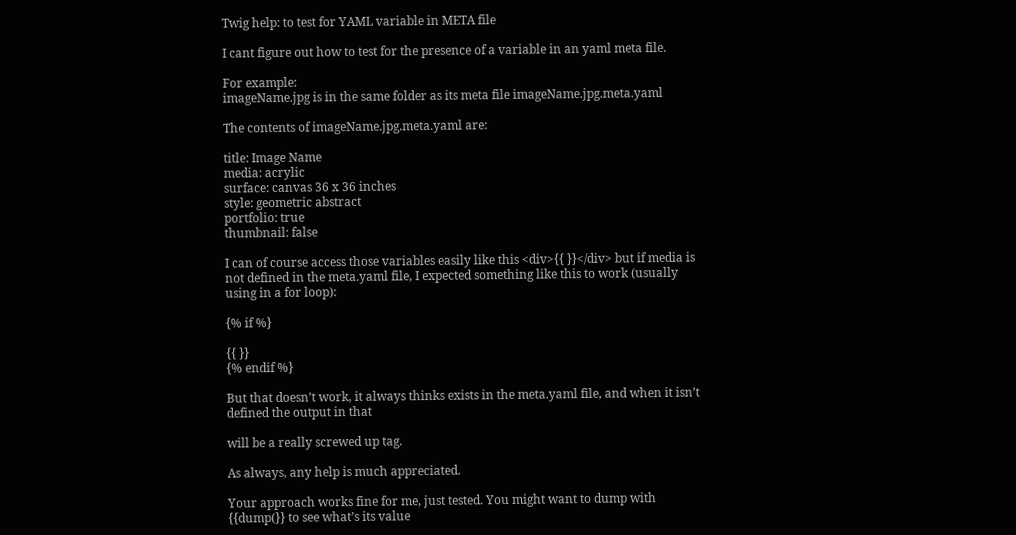Twig help: to test for YAML variable in META file

I cant figure out how to test for the presence of a variable in an yaml meta file.

For example:
imageName.jpg is in the same folder as its meta file imageName.jpg.meta.yaml

The contents of imageName.jpg.meta.yaml are:

title: Image Name
media: acrylic
surface: canvas 36 x 36 inches
style: geometric abstract
portfolio: true
thumbnail: false

I can of course access those variables easily like this <div>{{ }}</div> but if media is not defined in the meta.yaml file, I expected something like this to work (usually using in a for loop):

{% if %}

{{ }}
{% endif %}

But that doesn’t work, it always thinks exists in the meta.yaml file, and when it isn’t defined the output in that

will be a really screwed up tag.

As always, any help is much appreciated.

Your approach works fine for me, just tested. You might want to dump with {{dump(}} to see what’s its value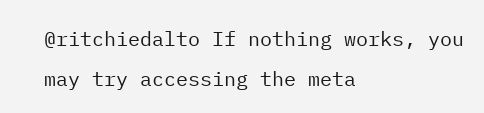@ritchiedalto If nothing works, you may try accessing the meta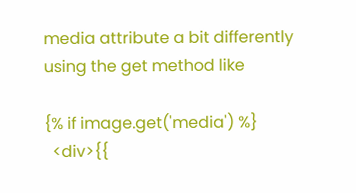media attribute a bit differently using the get method like

{% if image.get('media') %}
  <div>{{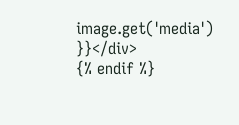image.get('media') }}</div>
{% endif %}